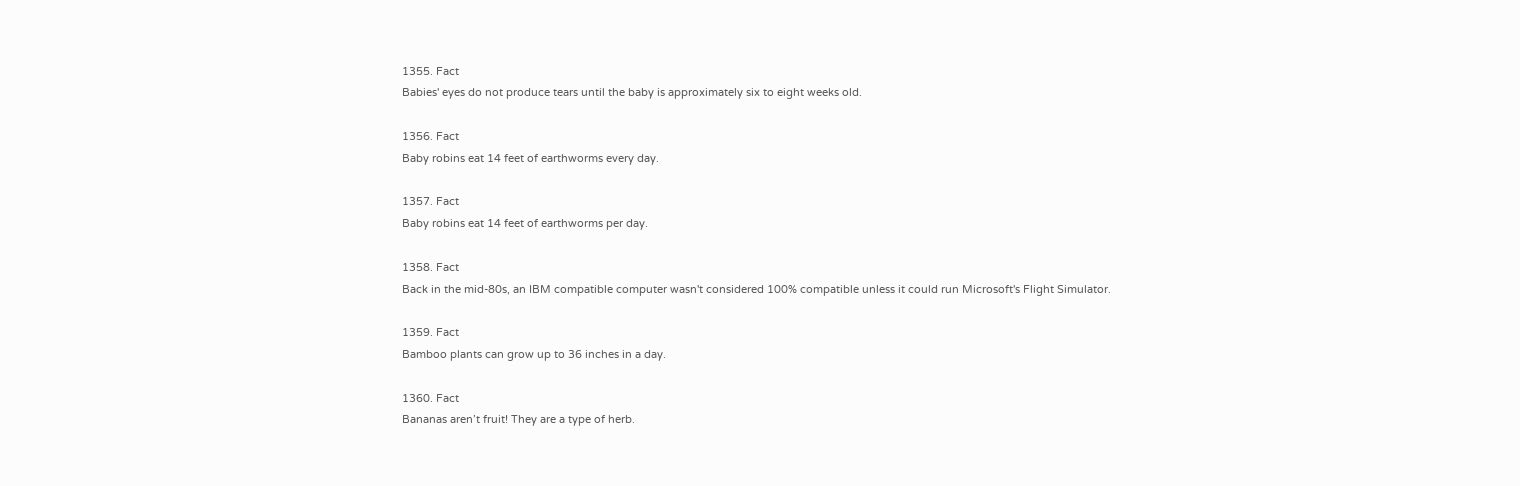1355. Fact
Babies' eyes do not produce tears until the baby is approximately six to eight weeks old.

1356. Fact
Baby robins eat 14 feet of earthworms every day.

1357. Fact
Baby robins eat 14 feet of earthworms per day.

1358. Fact
Back in the mid-80s, an IBM compatible computer wasn't considered 100% compatible unless it could run Microsoft's Flight Simulator.

1359. Fact
Bamboo plants can grow up to 36 inches in a day.

1360. Fact
Bananas aren’t fruit! They are a type of herb.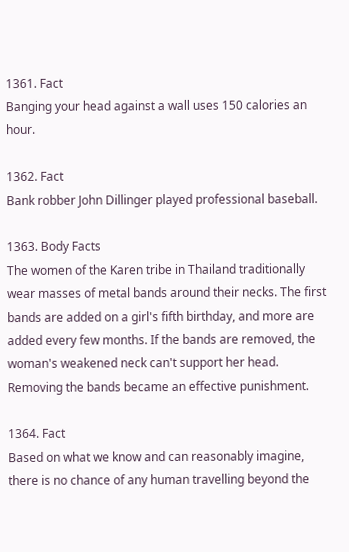1361. Fact
Banging your head against a wall uses 150 calories an hour.

1362. Fact
Bank robber John Dillinger played professional baseball.

1363. Body Facts
The women of the Karen tribe in Thailand traditionally wear masses of metal bands around their necks. The first bands are added on a girl's fifth birthday, and more are added every few months. If the bands are removed, the woman's weakened neck can't support her head. Removing the bands became an effective punishment.

1364. Fact
Based on what we know and can reasonably imagine, there is no chance of any human travelling beyond the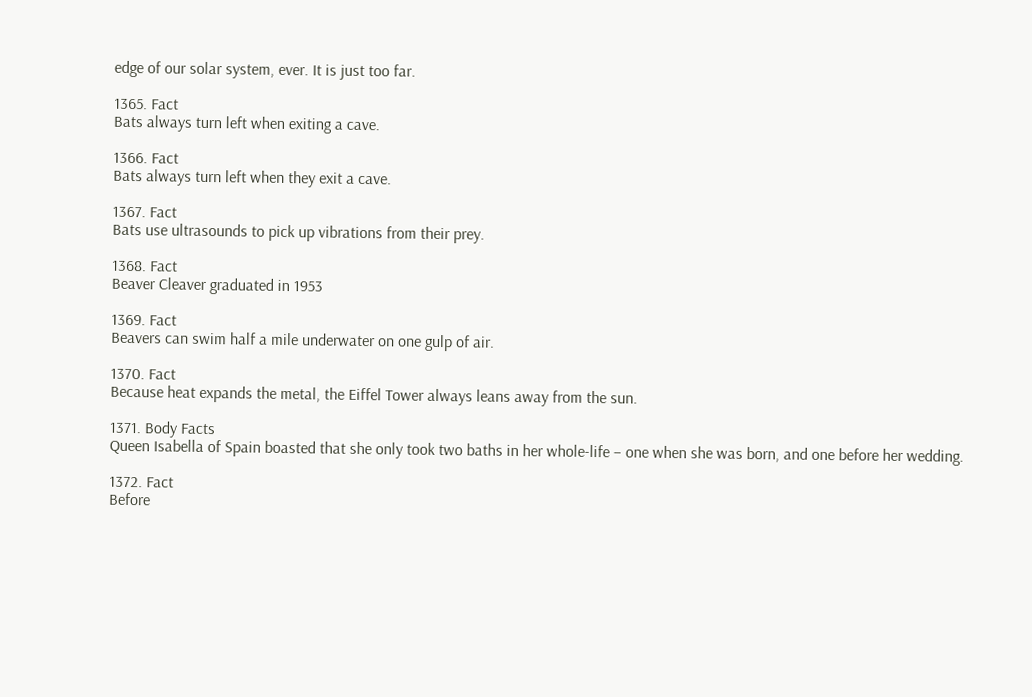edge of our solar system, ever. It is just too far.

1365. Fact
Bats always turn left when exiting a cave.

1366. Fact
Bats always turn left when they exit a cave.

1367. Fact
Bats use ultrasounds to pick up vibrations from their prey.

1368. Fact
Beaver Cleaver graduated in 1953

1369. Fact
Beavers can swim half a mile underwater on one gulp of air.

1370. Fact
Because heat expands the metal, the Eiffel Tower always leans away from the sun.

1371. Body Facts
Queen Isabella of Spain boasted that she only took two baths in her whole-life – one when she was born, and one before her wedding.

1372. Fact
Before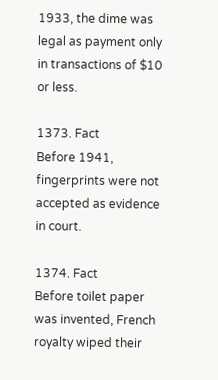1933, the dime was legal as payment only in transactions of $10 or less.

1373. Fact
Before 1941, fingerprints were not accepted as evidence in court.

1374. Fact
Before toilet paper was invented, French royalty wiped their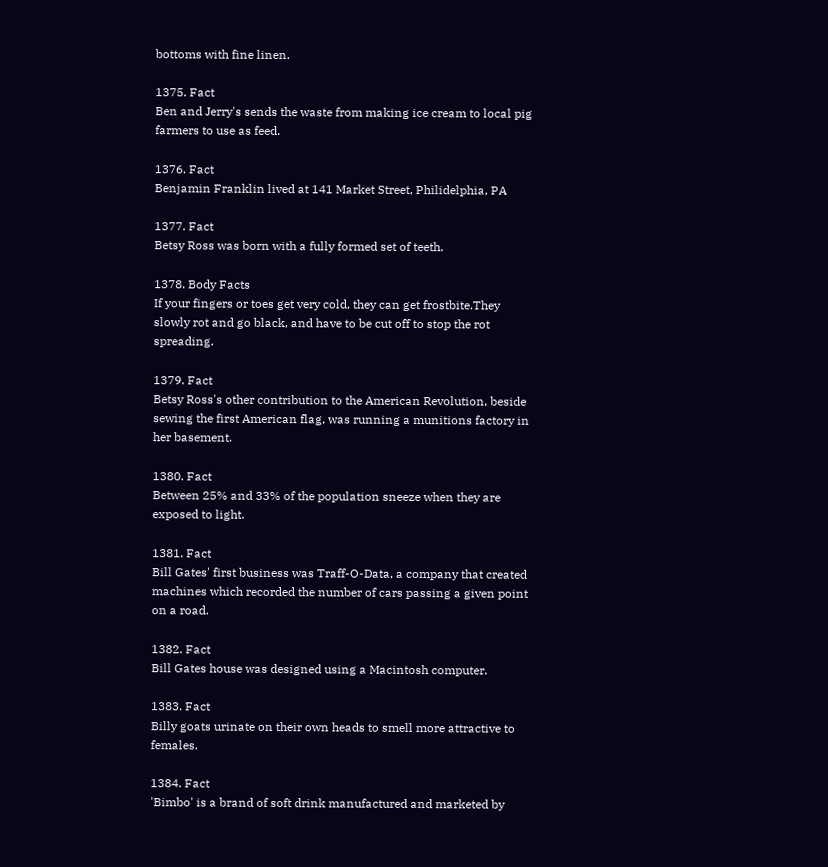bottoms with fine linen.

1375. Fact
Ben and Jerry's sends the waste from making ice cream to local pig farmers to use as feed.

1376. Fact
Benjamin Franklin lived at 141 Market Street, Philidelphia, PA

1377. Fact
Betsy Ross was born with a fully formed set of teeth.

1378. Body Facts
If your fingers or toes get very cold, they can get frostbite.They slowly rot and go black, and have to be cut off to stop the rot spreading.

1379. Fact
Betsy Ross's other contribution to the American Revolution, beside sewing the first American flag, was running a munitions factory in her basement.

1380. Fact
Between 25% and 33% of the population sneeze when they are exposed to light.

1381. Fact
Bill Gates' first business was Traff-O-Data, a company that created machines which recorded the number of cars passing a given point on a road.

1382. Fact
Bill Gates house was designed using a Macintosh computer.

1383. Fact
Billy goats urinate on their own heads to smell more attractive to females.

1384. Fact
'Bimbo' is a brand of soft drink manufactured and marketed by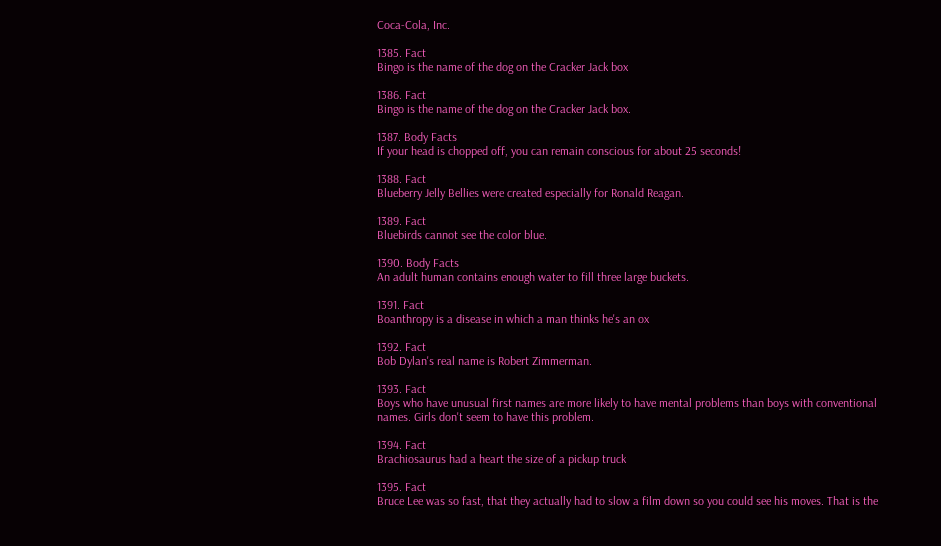Coca-Cola, Inc.

1385. Fact
Bingo is the name of the dog on the Cracker Jack box

1386. Fact
Bingo is the name of the dog on the Cracker Jack box.

1387. Body Facts
If your head is chopped off, you can remain conscious for about 25 seconds!

1388. Fact
Blueberry Jelly Bellies were created especially for Ronald Reagan.

1389. Fact
Bluebirds cannot see the color blue.

1390. Body Facts
An adult human contains enough water to fill three large buckets.

1391. Fact
Boanthropy is a disease in which a man thinks he's an ox

1392. Fact
Bob Dylan's real name is Robert Zimmerman.

1393. Fact
Boys who have unusual first names are more likely to have mental problems than boys with conventional names. Girls don't seem to have this problem.

1394. Fact
Brachiosaurus had a heart the size of a pickup truck

1395. Fact
Bruce Lee was so fast, that they actually had to slow a film down so you could see his moves. That is the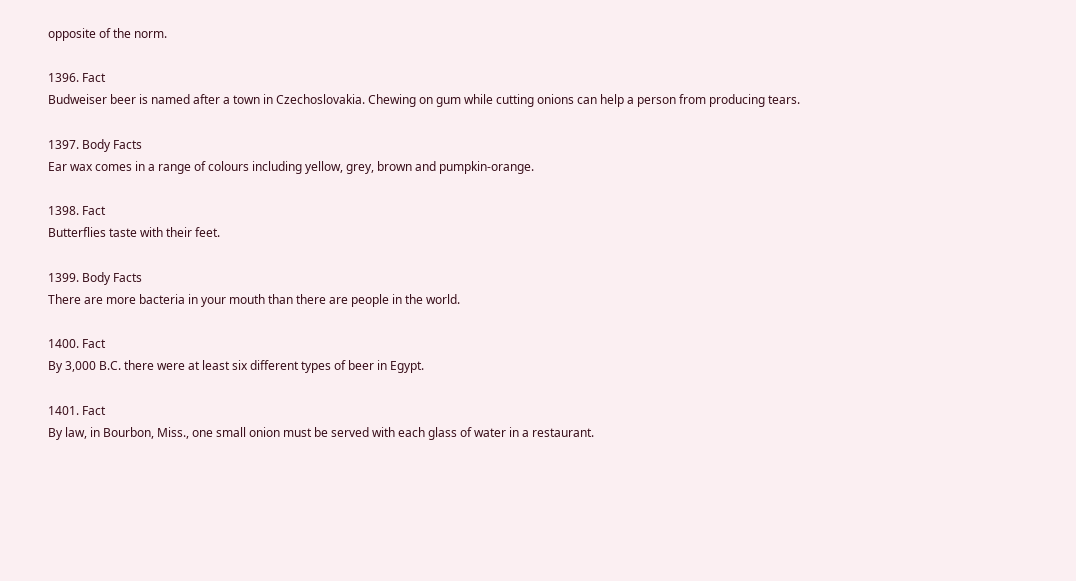opposite of the norm.

1396. Fact
Budweiser beer is named after a town in Czechoslovakia. Chewing on gum while cutting onions can help a person from producing tears.

1397. Body Facts
Ear wax comes in a range of colours including yellow, grey, brown and pumpkin-orange.

1398. Fact
Butterflies taste with their feet.

1399. Body Facts
There are more bacteria in your mouth than there are people in the world.

1400. Fact
By 3,000 B.C. there were at least six different types of beer in Egypt.

1401. Fact
By law, in Bourbon, Miss., one small onion must be served with each glass of water in a restaurant.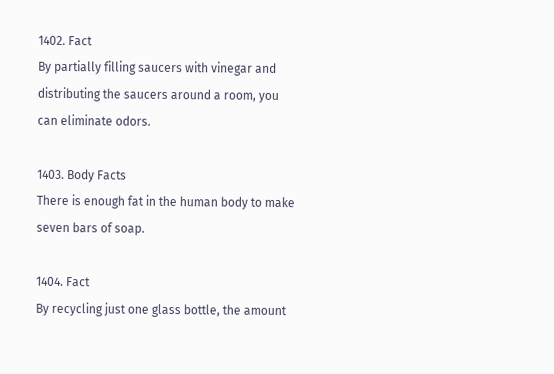1402. Fact
By partially filling saucers with vinegar and distributing the saucers around a room, you can eliminate odors.

1403. Body Facts
There is enough fat in the human body to make seven bars of soap.

1404. Fact
By recycling just one glass bottle, the amount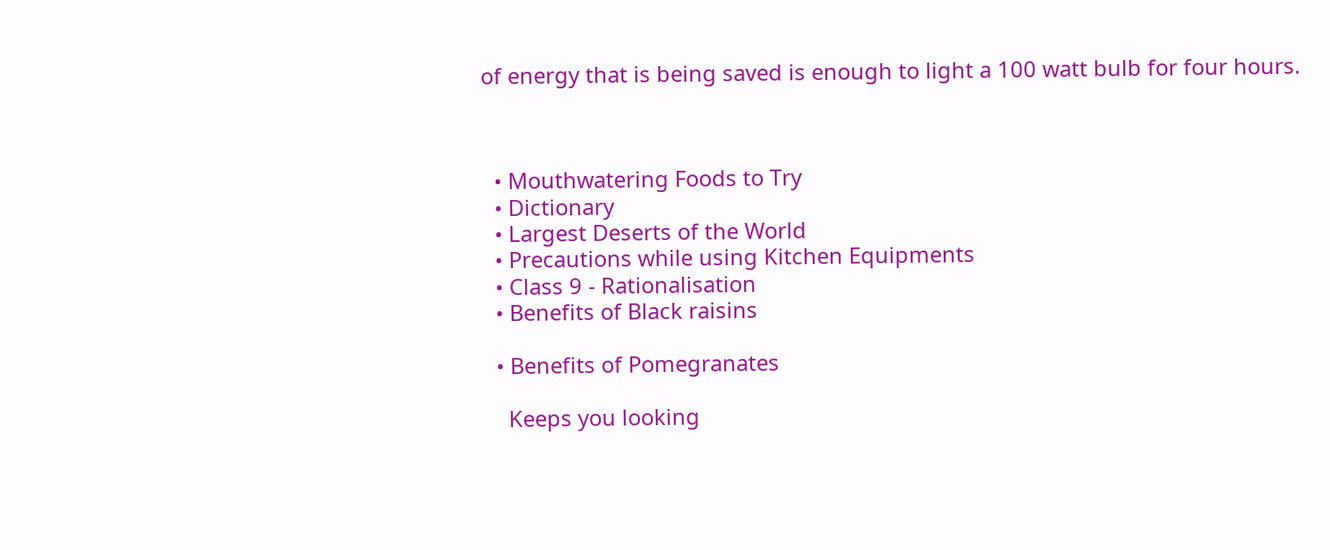of energy that is being saved is enough to light a 100 watt bulb for four hours.



  • Mouthwatering Foods to Try
  • Dictionary
  • Largest Deserts of the World
  • Precautions while using Kitchen Equipments
  • Class 9 - Rationalisation
  • Benefits of Black raisins

  • Benefits of Pomegranates

    Keeps you looking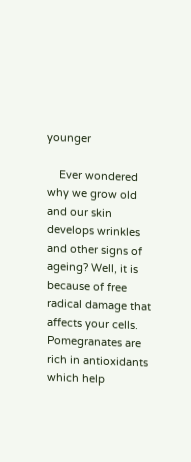younger

    Ever wondered why we grow old and our skin develops wrinkles and other signs of ageing? Well, it is because of free radical damage that affects your cells. Pomegranates are rich in antioxidants which help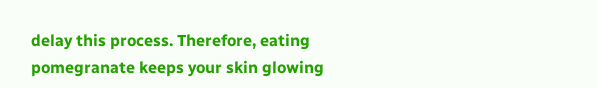delay this process. Therefore, eating pomegranate keeps your skin glowing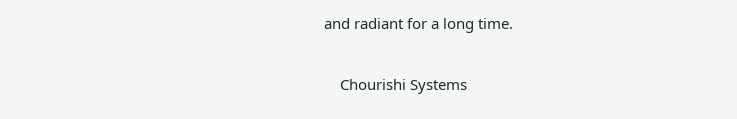and radiant for a long time.

    Chourishi Systems